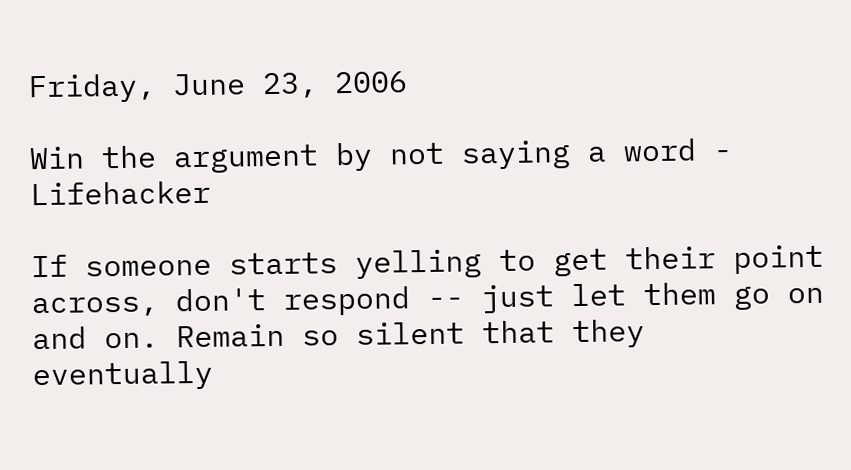Friday, June 23, 2006

Win the argument by not saying a word - Lifehacker

If someone starts yelling to get their point across, don't respond -- just let them go on and on. Remain so silent that they eventually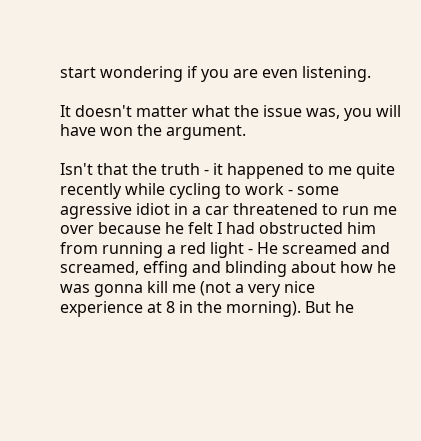start wondering if you are even listening.

It doesn't matter what the issue was, you will have won the argument.

Isn't that the truth - it happened to me quite recently while cycling to work - some agressive idiot in a car threatened to run me over because he felt I had obstructed him from running a red light - He screamed and screamed, effing and blinding about how he was gonna kill me (not a very nice experience at 8 in the morning). But he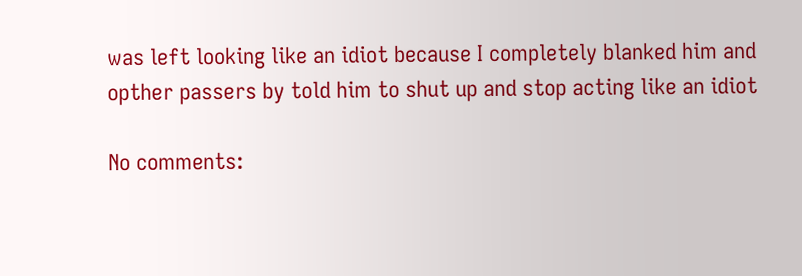was left looking like an idiot because I completely blanked him and opther passers by told him to shut up and stop acting like an idiot

No comments: